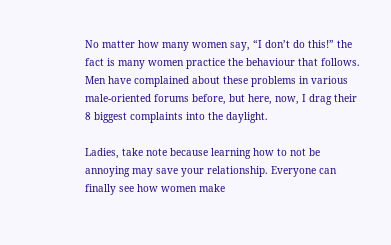No matter how many women say, “I don’t do this!” the fact is many women practice the behaviour that follows. Men have complained about these problems in various male-oriented forums before, but here, now, I drag their 8 biggest complaints into the daylight.

Ladies, take note because learning how to not be annoying may save your relationship. Everyone can finally see how women make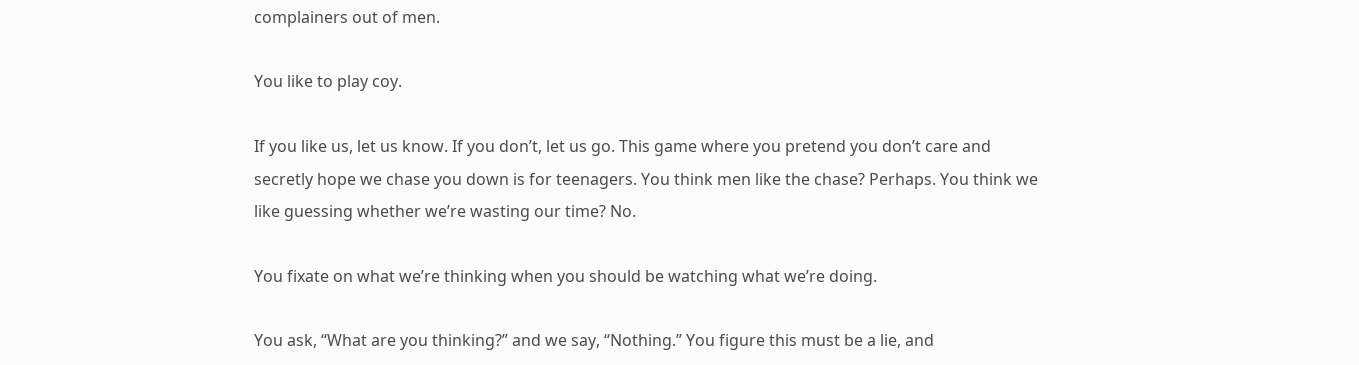complainers out of men.

You like to play coy.

If you like us, let us know. If you don’t, let us go. This game where you pretend you don’t care and secretly hope we chase you down is for teenagers. You think men like the chase? Perhaps. You think we like guessing whether we’re wasting our time? No.

You fixate on what we’re thinking when you should be watching what we’re doing.

You ask, “What are you thinking?” and we say, “Nothing.” You figure this must be a lie, and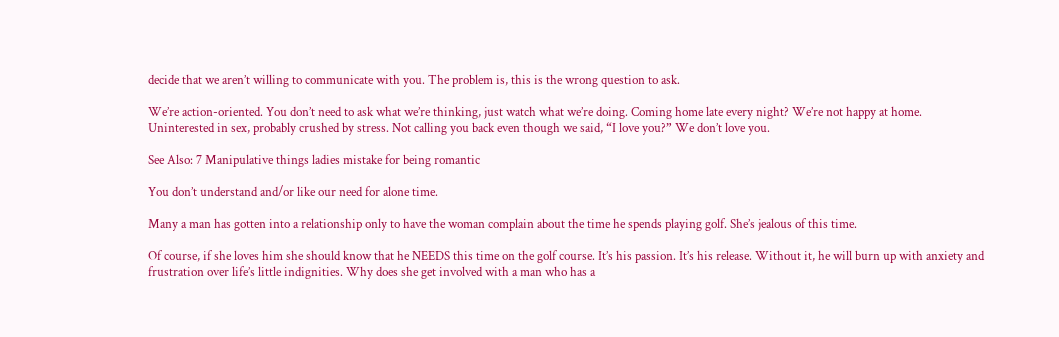decide that we aren’t willing to communicate with you. The problem is, this is the wrong question to ask.

We’re action-oriented. You don’t need to ask what we’re thinking, just watch what we’re doing. Coming home late every night? We’re not happy at home. Uninterested in sex, probably crushed by stress. Not calling you back even though we said, “I love you?” We don’t love you.

See Also: 7 Manipulative things ladies mistake for being romantic

You don’t understand and/or like our need for alone time.

Many a man has gotten into a relationship only to have the woman complain about the time he spends playing golf. She’s jealous of this time.

Of course, if she loves him she should know that he NEEDS this time on the golf course. It’s his passion. It’s his release. Without it, he will burn up with anxiety and frustration over life’s little indignities. Why does she get involved with a man who has a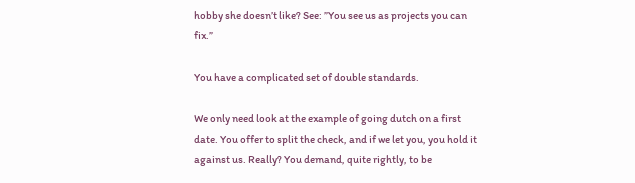hobby she doesn’t like? See: ”You see us as projects you can fix.”

You have a complicated set of double standards.

We only need look at the example of going dutch on a first date. You offer to split the check, and if we let you, you hold it against us. Really? You demand, quite rightly, to be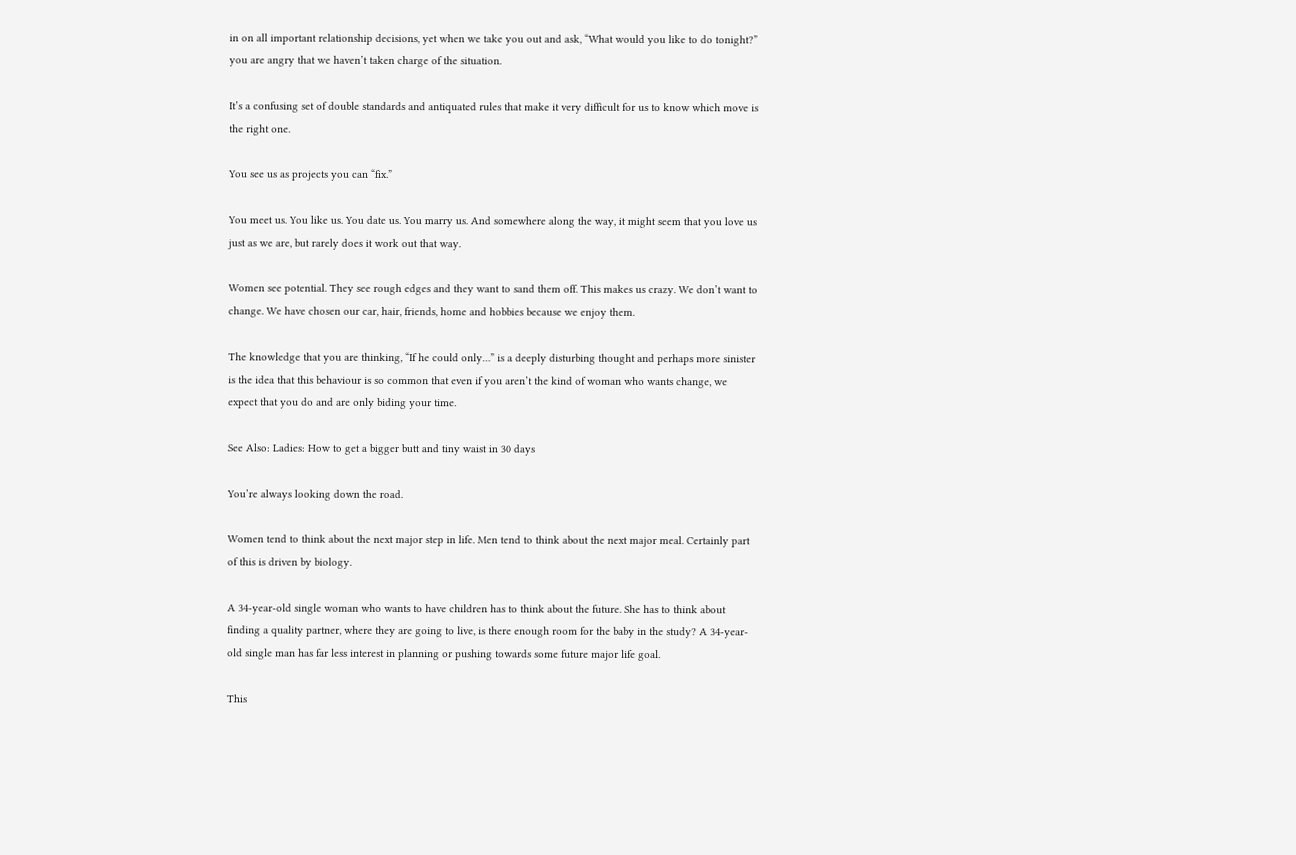in on all important relationship decisions, yet when we take you out and ask, “What would you like to do tonight?” you are angry that we haven’t taken charge of the situation.

It’s a confusing set of double standards and antiquated rules that make it very difficult for us to know which move is the right one.

You see us as projects you can “fix.”

You meet us. You like us. You date us. You marry us. And somewhere along the way, it might seem that you love us just as we are, but rarely does it work out that way.

Women see potential. They see rough edges and they want to sand them off. This makes us crazy. We don’t want to change. We have chosen our car, hair, friends, home and hobbies because we enjoy them.

The knowledge that you are thinking, “If he could only…” is a deeply disturbing thought and perhaps more sinister is the idea that this behaviour is so common that even if you aren’t the kind of woman who wants change, we expect that you do and are only biding your time.

See Also: Ladies: How to get a bigger butt and tiny waist in 30 days

You’re always looking down the road.

Women tend to think about the next major step in life. Men tend to think about the next major meal. Certainly part of this is driven by biology.

A 34-year-old single woman who wants to have children has to think about the future. She has to think about finding a quality partner, where they are going to live, is there enough room for the baby in the study? A 34-year-old single man has far less interest in planning or pushing towards some future major life goal.

This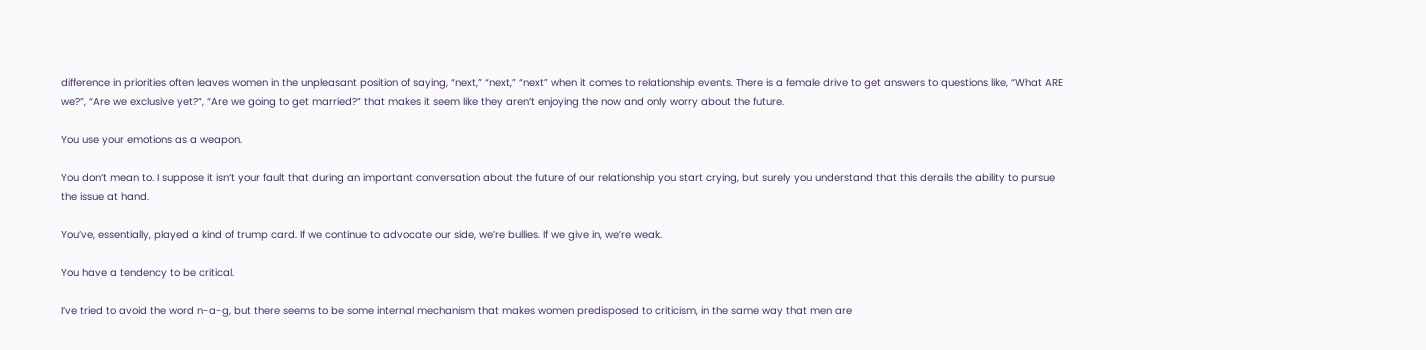difference in priorities often leaves women in the unpleasant position of saying, “next,” “next,” “next” when it comes to relationship events. There is a female drive to get answers to questions like, “What ARE we?”, “Are we exclusive yet?”, “Are we going to get married?” that makes it seem like they aren’t enjoying the now and only worry about the future.

You use your emotions as a weapon.

You don’t mean to. I suppose it isn’t your fault that during an important conversation about the future of our relationship you start crying, but surely you understand that this derails the ability to pursue the issue at hand.

You’ve, essentially, played a kind of trump card. If we continue to advocate our side, we’re bullies. If we give in, we’re weak.

You have a tendency to be critical.

I’ve tried to avoid the word n-a-g, but there seems to be some internal mechanism that makes women predisposed to criticism, in the same way that men are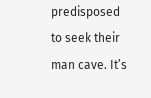predisposed to seek their man cave. It’s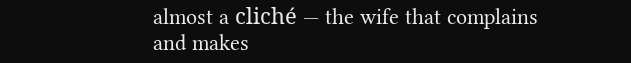almost a cliché — the wife that complains and makes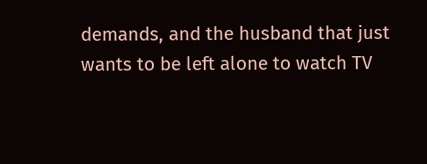demands, and the husband that just wants to be left alone to watch TV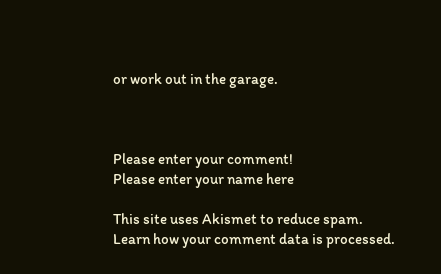or work out in the garage.



Please enter your comment!
Please enter your name here

This site uses Akismet to reduce spam. Learn how your comment data is processed.